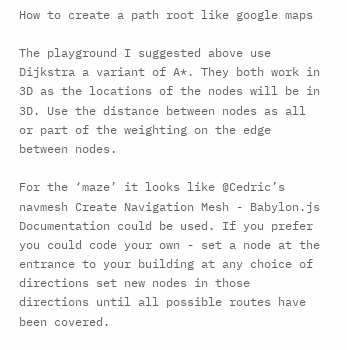How to create a path root like google maps

The playground I suggested above use Dijkstra a variant of A*. They both work in 3D as the locations of the nodes will be in 3D. Use the distance between nodes as all or part of the weighting on the edge between nodes.

For the ‘maze’ it looks like @Cedric’s navmesh Create Navigation Mesh - Babylon.js Documentation could be used. If you prefer you could code your own - set a node at the entrance to your building at any choice of directions set new nodes in those directions until all possible routes have been covered.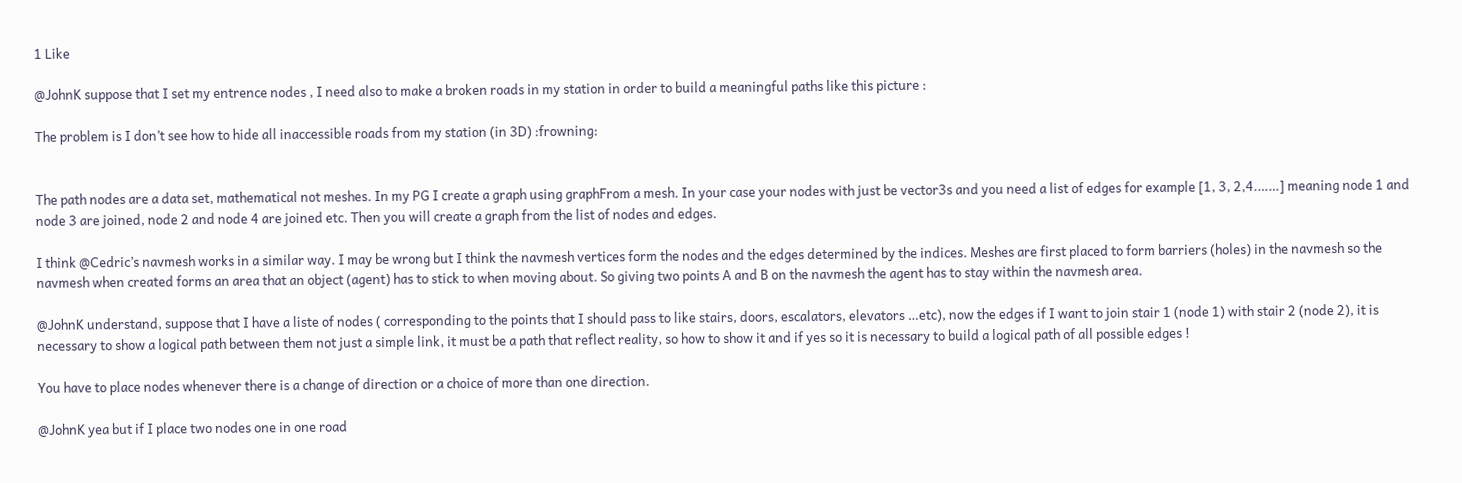1 Like

@JohnK suppose that I set my entrence nodes , I need also to make a broken roads in my station in order to build a meaningful paths like this picture :

The problem is I don’t see how to hide all inaccessible roads from my station (in 3D) :frowning:


The path nodes are a data set, mathematical not meshes. In my PG I create a graph using graphFrom a mesh. In your case your nodes with just be vector3s and you need a list of edges for example [1, 3, 2,4.……] meaning node 1 and node 3 are joined, node 2 and node 4 are joined etc. Then you will create a graph from the list of nodes and edges.

I think @Cedric’s navmesh works in a similar way. I may be wrong but I think the navmesh vertices form the nodes and the edges determined by the indices. Meshes are first placed to form barriers (holes) in the navmesh so the navmesh when created forms an area that an object (agent) has to stick to when moving about. So giving two points A and B on the navmesh the agent has to stay within the navmesh area.

@JohnK understand, suppose that I have a liste of nodes ( corresponding to the points that I should pass to like stairs, doors, escalators, elevators …etc), now the edges if I want to join stair 1 (node 1) with stair 2 (node 2), it is necessary to show a logical path between them not just a simple link, it must be a path that reflect reality, so how to show it and if yes so it is necessary to build a logical path of all possible edges !

You have to place nodes whenever there is a change of direction or a choice of more than one direction.

@JohnK yea but if I place two nodes one in one road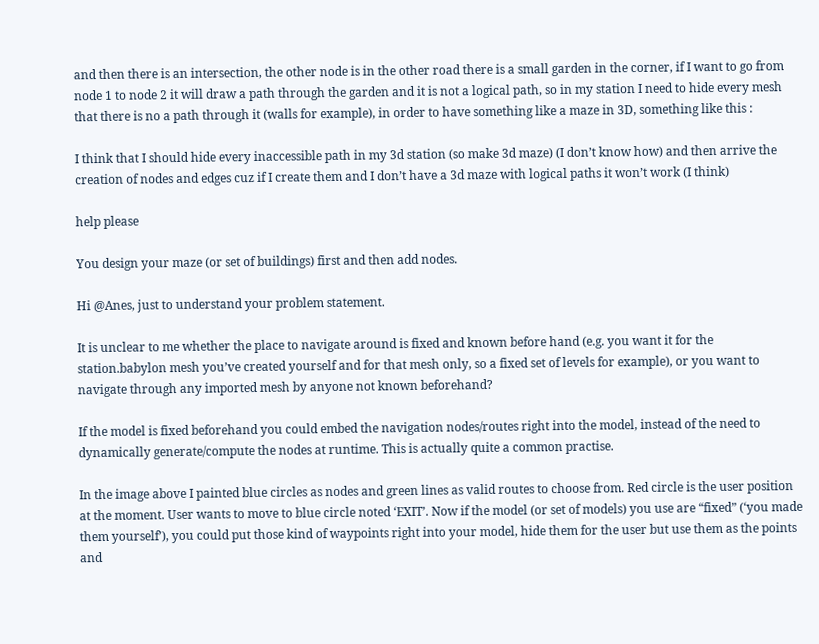and then there is an intersection, the other node is in the other road there is a small garden in the corner, if I want to go from node 1 to node 2 it will draw a path through the garden and it is not a logical path, so in my station I need to hide every mesh that there is no a path through it (walls for example), in order to have something like a maze in 3D, something like this :

I think that I should hide every inaccessible path in my 3d station (so make 3d maze) (I don’t know how) and then arrive the creation of nodes and edges cuz if I create them and I don’t have a 3d maze with logical paths it won’t work (I think)

help please

You design your maze (or set of buildings) first and then add nodes.

Hi @Anes, just to understand your problem statement.

It is unclear to me whether the place to navigate around is fixed and known before hand (e.g. you want it for the station.babylon mesh you’ve created yourself and for that mesh only, so a fixed set of levels for example), or you want to navigate through any imported mesh by anyone not known beforehand?

If the model is fixed beforehand you could embed the navigation nodes/routes right into the model, instead of the need to dynamically generate/compute the nodes at runtime. This is actually quite a common practise.

In the image above I painted blue circles as nodes and green lines as valid routes to choose from. Red circle is the user position at the moment. User wants to move to blue circle noted ‘EXIT’. Now if the model (or set of models) you use are “fixed” (‘you made them yourself’), you could put those kind of waypoints right into your model, hide them for the user but use them as the points and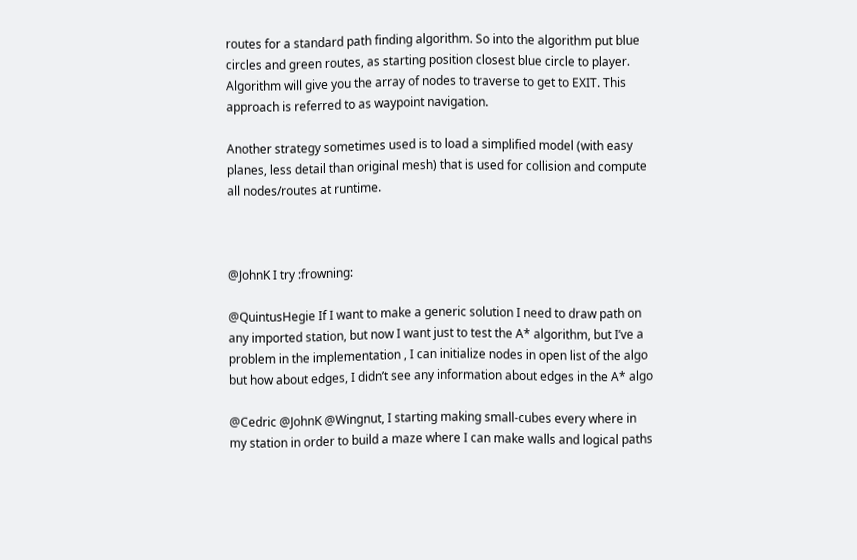routes for a standard path finding algorithm. So into the algorithm put blue circles and green routes, as starting position closest blue circle to player. Algorithm will give you the array of nodes to traverse to get to EXIT. This approach is referred to as waypoint navigation.

Another strategy sometimes used is to load a simplified model (with easy planes, less detail than original mesh) that is used for collision and compute all nodes/routes at runtime.



@JohnK I try :frowning:

@QuintusHegie If I want to make a generic solution I need to draw path on any imported station, but now I want just to test the A* algorithm, but I’ve a problem in the implementation , I can initialize nodes in open list of the algo but how about edges, I didn’t see any information about edges in the A* algo

@Cedric @JohnK @Wingnut, I starting making small-cubes every where in my station in order to build a maze where I can make walls and logical paths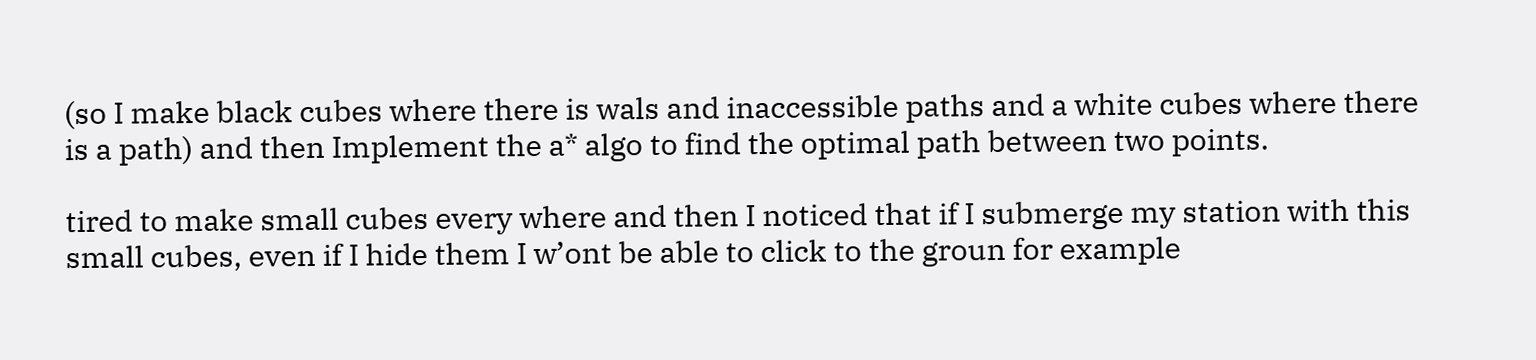(so I make black cubes where there is wals and inaccessible paths and a white cubes where there is a path) and then Implement the a* algo to find the optimal path between two points.

tired to make small cubes every where and then I noticed that if I submerge my station with this small cubes, even if I hide them I w’ont be able to click to the groun for example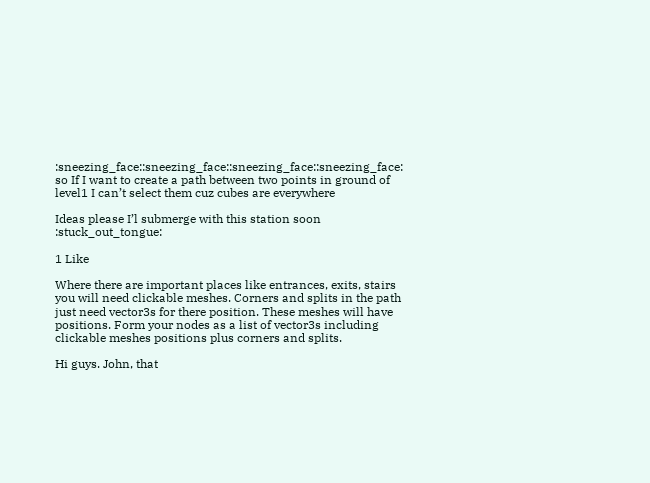:sneezing_face::sneezing_face::sneezing_face::sneezing_face:
so If I want to create a path between two points in ground of level1 I can’t select them cuz cubes are everywhere

Ideas please I’l submerge with this station soon :stuck_out_tongue:

1 Like

Where there are important places like entrances, exits, stairs you will need clickable meshes. Corners and splits in the path just need vector3s for there position. These meshes will have positions. Form your nodes as a list of vector3s including clickable meshes positions plus corners and splits.

Hi guys. John, that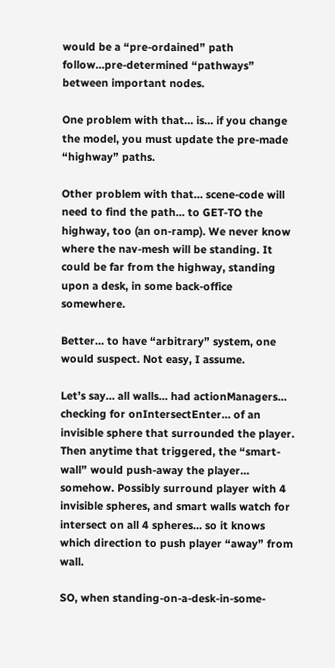would be a “pre-ordained” path follow…pre-determined “pathways” between important nodes.

One problem with that… is… if you change the model, you must update the pre-made “highway” paths.

Other problem with that… scene-code will need to find the path… to GET-TO the highway, too (an on-ramp). We never know where the nav-mesh will be standing. It could be far from the highway, standing upon a desk, in some back-office somewhere.

Better… to have “arbitrary” system, one would suspect. Not easy, I assume.

Let’s say… all walls… had actionManagers… checking for onIntersectEnter… of an invisible sphere that surrounded the player. Then anytime that triggered, the “smart-wall” would push-away the player… somehow. Possibly surround player with 4 invisible spheres, and smart walls watch for intersect on all 4 spheres… so it knows which direction to push player “away” from wall.

SO, when standing-on-a-desk-in-some-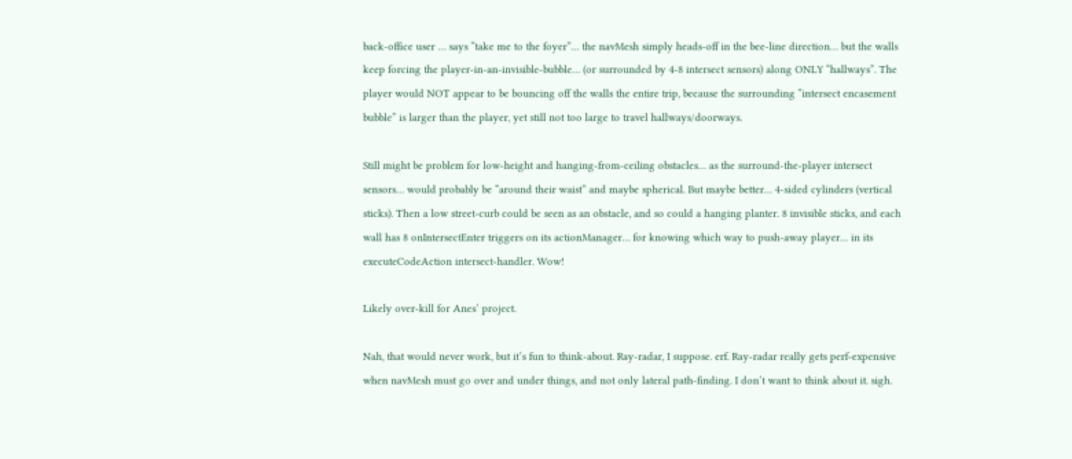back-office user … says “take me to the foyer”… the navMesh simply heads-off in the bee-line direction… but the walls keep forcing the player-in-an-invisible-bubble… (or surrounded by 4-8 intersect sensors) along ONLY “hallways”. The player would NOT appear to be bouncing off the walls the entire trip, because the surrounding “intersect encasement bubble” is larger than the player, yet still not too large to travel hallways/doorways.

Still might be problem for low-height and hanging-from-ceiling obstacles… as the surround-the-player intersect sensors… would probably be “around their waist” and maybe spherical. But maybe better… 4-sided cylinders (vertical sticks). Then a low street-curb could be seen as an obstacle, and so could a hanging planter. 8 invisible sticks, and each wall has 8 onIntersectEnter triggers on its actionManager… for knowing which way to push-away player… in its executeCodeAction intersect-handler. Wow!

Likely over-kill for Anes’ project.

Nah, that would never work, but it’s fun to think-about. Ray-radar, I suppose. erf. Ray-radar really gets perf-expensive when navMesh must go over and under things, and not only lateral path-finding. I don’t want to think about it. sigh.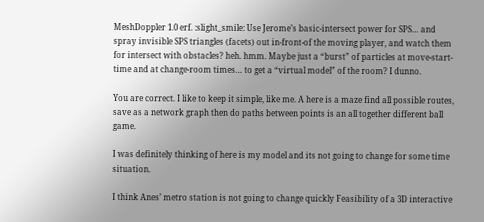MeshDoppler 1.0 erf. :slight_smile: Use Jerome’s basic-intersect power for SPS… and spray invisible SPS triangles (facets) out in-front-of the moving player, and watch them for intersect with obstacles? heh. hmm. Maybe just a “burst” of particles at move-start-time and at change-room times… to get a “virtual model” of the room? I dunno.

You are correct. I like to keep it simple, like me. A here is a maze find all possible routes, save as a network graph then do paths between points is an all together different ball game.

I was definitely thinking of here is my model and its not going to change for some time situation.

I think Anes’ metro station is not going to change quickly Feasibility of a 3D interactive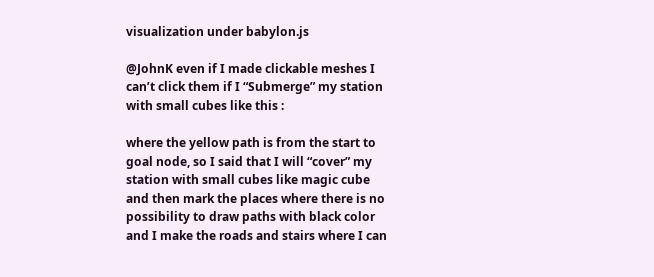visualization under babylon.js

@JohnK even if I made clickable meshes I can’t click them if I “Submerge” my station with small cubes like this :

where the yellow path is from the start to goal node, so I said that I will “cover” my station with small cubes like magic cube and then mark the places where there is no possibility to draw paths with black color and I make the roads and stairs where I can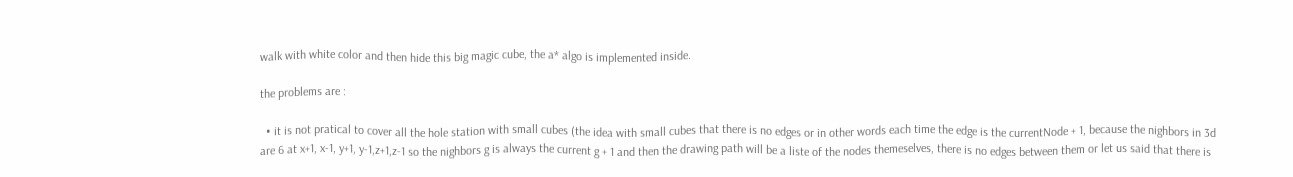walk with white color and then hide this big magic cube, the a* algo is implemented inside.

the problems are :

  • it is not pratical to cover all the hole station with small cubes (the idea with small cubes that there is no edges or in other words each time the edge is the currentNode + 1, because the nighbors in 3d are 6 at x+1, x-1, y+1, y-1,z+1,z-1 so the nighbors g is always the current g + 1 and then the drawing path will be a liste of the nodes themeselves, there is no edges between them or let us said that there is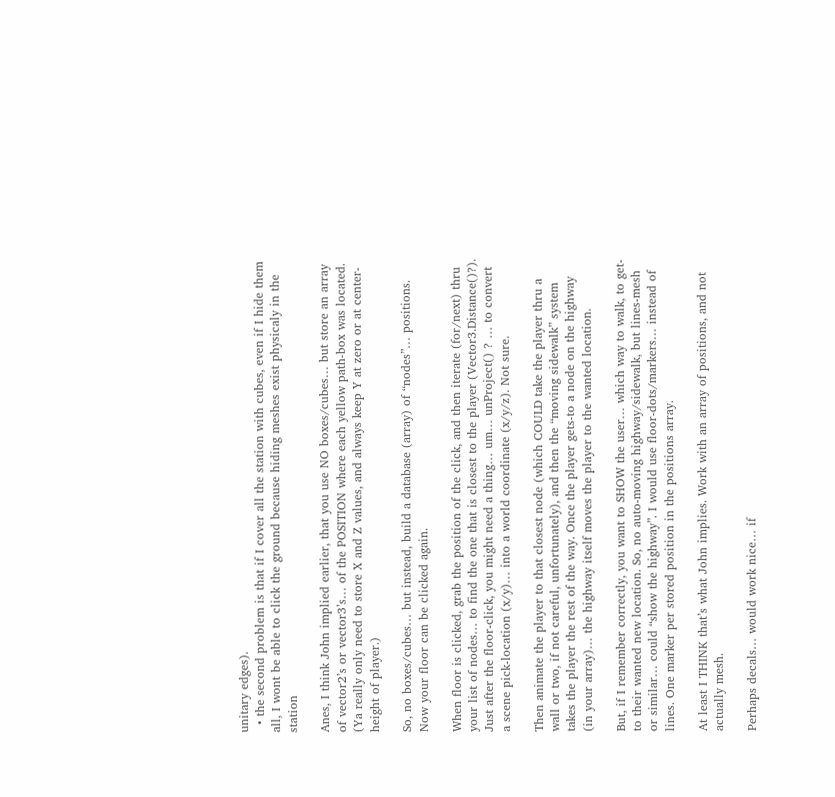unitary edges).
  • the second problem is that if I cover all the station with cubes, even if I hide them all, I wont be able to click the ground because hiding meshes exist physicaly in the station

Anes, I think John implied earlier, that you use NO boxes/cubes… but store an array of vector2’s or vector3’s… of the POSITION where each yellow path-box was located. (Ya really only need to store X and Z values, and always keep Y at zero or at center-height of player.)

So, no boxes/cubes… but instead, build a database (array) of “nodes”… positions. Now your floor can be clicked again.

When floor is clicked, grab the position of the click, and then iterate (for/next) thru your list of nodes… to find the one that is closest to the player (Vector3.Distance()?). Just after the floor-click, you might need a thing… um… unProject() ? … to convert a scene pick-location (x/y)… into a world coordinate (x/y/z). Not sure.

Then animate the player to that closest node (which COULD take the player thru a wall or two, if not careful, unfortunately), and then the “moving sidewalk” system takes the player the rest of the way. Once the player gets-to a node on the highway (in your array)… the highway itself moves the player to the wanted location.

But, if I remember correctly, you want to SHOW the user… which way to walk, to get-to their wanted new location. So, no auto-moving highway/sidewalk, but lines-mesh or similar… could “show the highway”. I would use floor-dots/markers… instead of lines. One marker per stored position in the positions array.

At least I THINK that’s what John implies. Work with an array of positions, and not actually mesh.

Perhaps decals… would work nice… if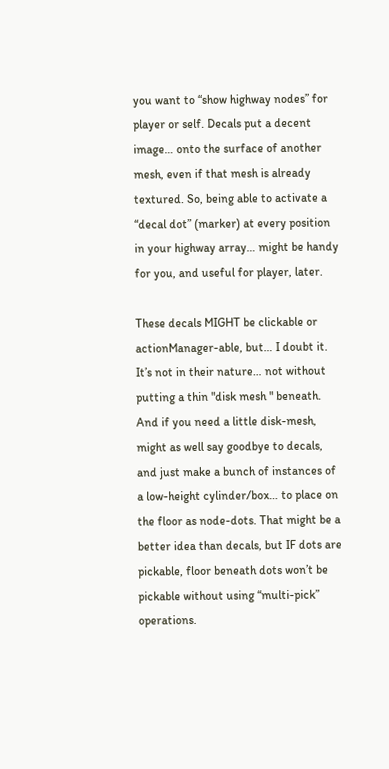you want to “show highway nodes” for player or self. Decals put a decent image… onto the surface of another mesh, even if that mesh is already textured. So, being able to activate a “decal dot” (marker) at every position in your highway array… might be handy for you, and useful for player, later.

These decals MIGHT be clickable or actionManager-able, but… I doubt it. It’s not in their nature… not without putting a thin "disk mesh " beneath. And if you need a little disk-mesh, might as well say goodbye to decals, and just make a bunch of instances of a low-height cylinder/box… to place on the floor as node-dots. That might be a better idea than decals, but IF dots are pickable, floor beneath dots won’t be pickable without using “multi-pick” operations.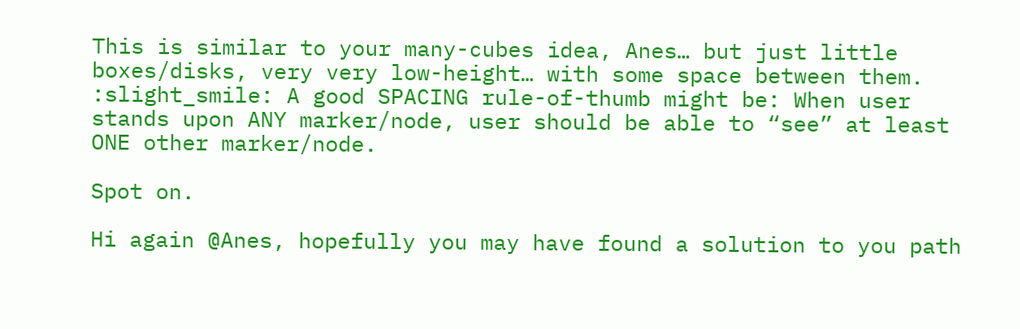This is similar to your many-cubes idea, Anes… but just little boxes/disks, very very low-height… with some space between them. :slight_smile: A good SPACING rule-of-thumb might be: When user stands upon ANY marker/node, user should be able to “see” at least ONE other marker/node.

Spot on.

Hi again @Anes, hopefully you may have found a solution to you path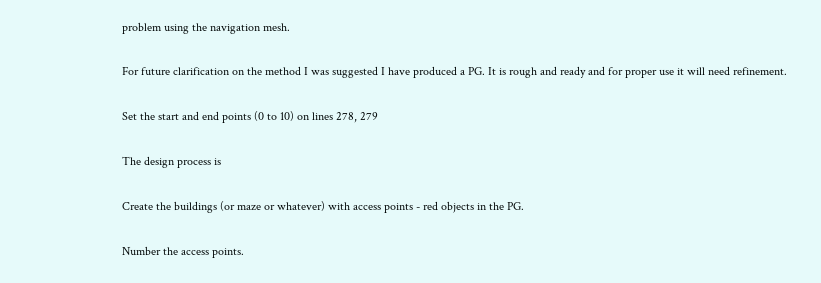problem using the navigation mesh.

For future clarification on the method I was suggested I have produced a PG. It is rough and ready and for proper use it will need refinement.

Set the start and end points (0 to 10) on lines 278, 279

The design process is

Create the buildings (or maze or whatever) with access points - red objects in the PG.

Number the access points.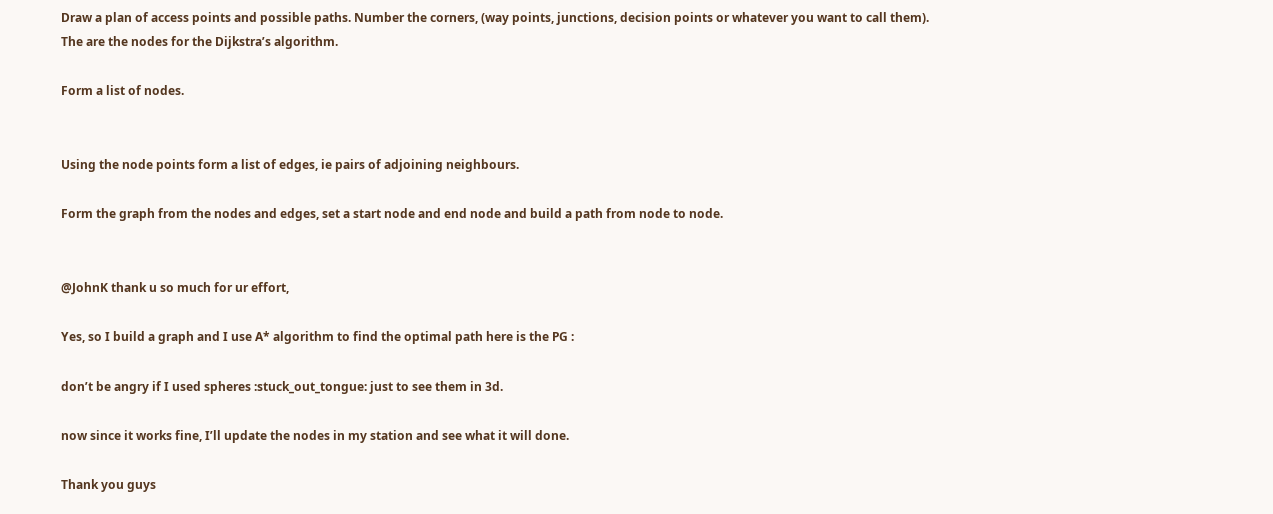Draw a plan of access points and possible paths. Number the corners, (way points, junctions, decision points or whatever you want to call them). The are the nodes for the Dijkstra’s algorithm.

Form a list of nodes.


Using the node points form a list of edges, ie pairs of adjoining neighbours.

Form the graph from the nodes and edges, set a start node and end node and build a path from node to node.


@JohnK thank u so much for ur effort,

Yes, so I build a graph and I use A* algorithm to find the optimal path here is the PG :

don’t be angry if I used spheres :stuck_out_tongue: just to see them in 3d.

now since it works fine, I’ll update the nodes in my station and see what it will done.

Thank you guys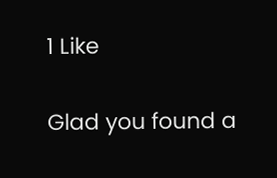1 Like

Glad you found a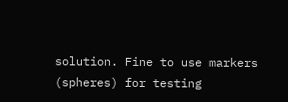solution. Fine to use markers (spheres) for testing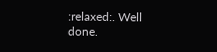:relaxed:. Well done.